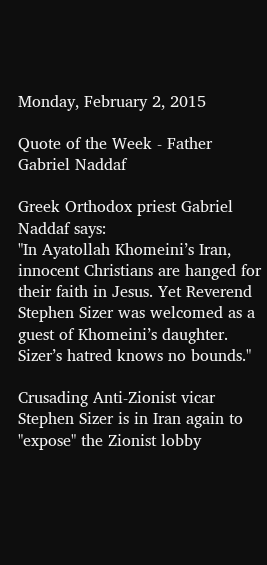Monday, February 2, 2015

Quote of the Week - Father Gabriel Naddaf

Greek Orthodox priest Gabriel Naddaf says:
"In Ayatollah Khomeini’s Iran, innocent Christians are hanged for their faith in Jesus. Yet Reverend Stephen Sizer was welcomed as a guest of Khomeini’s daughter. Sizer’s hatred knows no bounds."

Crusading Anti-Zionist vicar Stephen Sizer is in Iran again to "expose" the Zionist lobby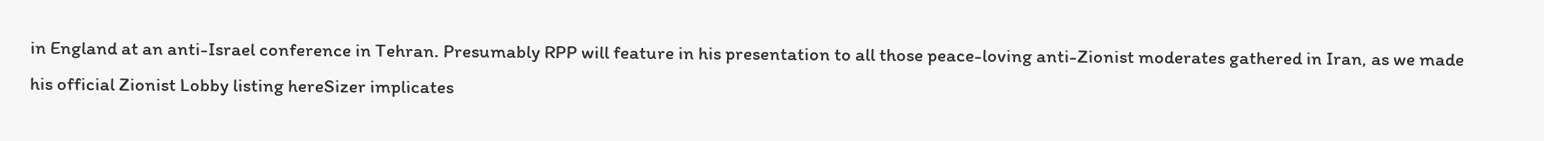in England at an anti-Israel conference in Tehran. Presumably RPP will feature in his presentation to all those peace-loving anti-Zionist moderates gathered in Iran, as we made his official Zionist Lobby listing hereSizer implicates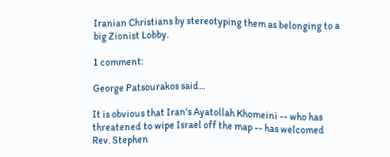Iranian Christians by stereotyping them as belonging to a big Zionist Lobby.

1 comment:

George Patsourakos said...

It is obvious that Iran's Ayatollah Khomeini -- who has threatened to wipe Israel off the map -- has welcomed Rev. Stephen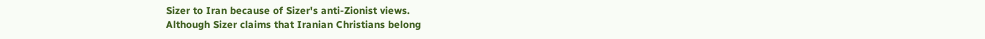Sizer to Iran because of Sizer's anti-Zionist views.
Although Sizer claims that Iranian Christians belong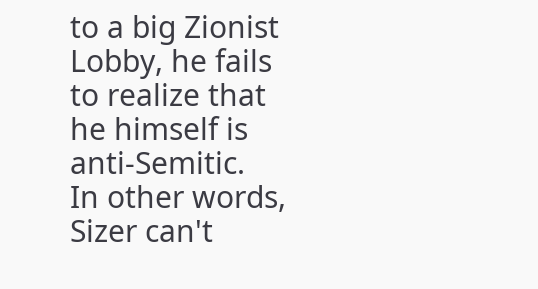to a big Zionist Lobby, he fails to realize that he himself is anti-Semitic.
In other words, Sizer can't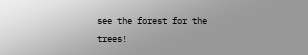see the forest for the trees!